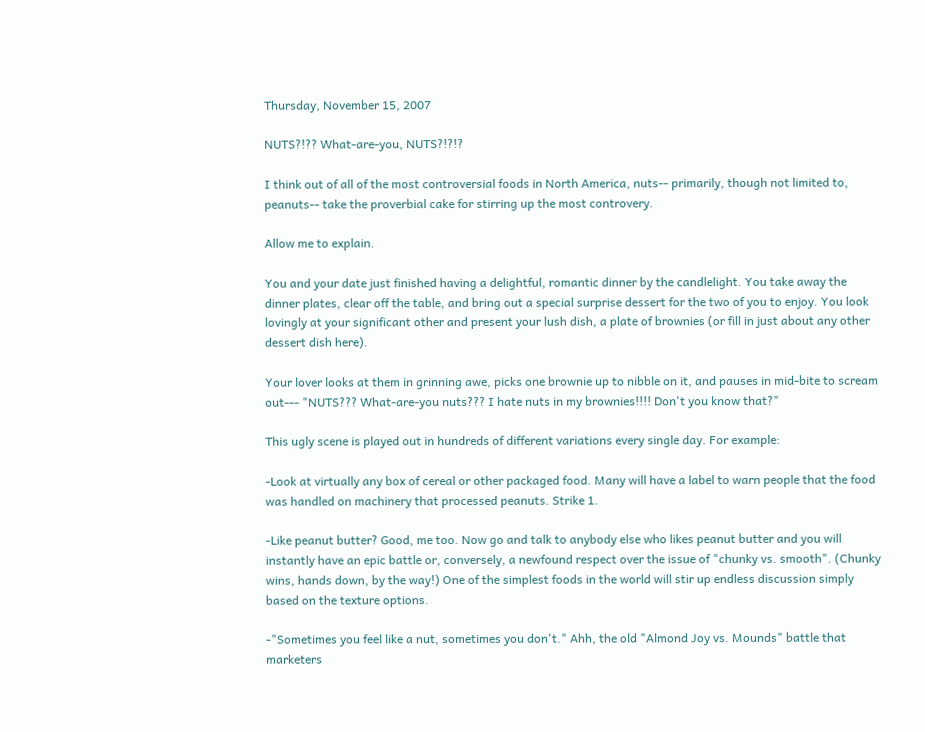Thursday, November 15, 2007

NUTS?!?? What-are-you, NUTS?!?!?

I think out of all of the most controversial foods in North America, nuts-- primarily, though not limited to, peanuts-- take the proverbial cake for stirring up the most controvery.

Allow me to explain.

You and your date just finished having a delightful, romantic dinner by the candlelight. You take away the dinner plates, clear off the table, and bring out a special surprise dessert for the two of you to enjoy. You look lovingly at your significant other and present your lush dish, a plate of brownies (or fill in just about any other dessert dish here).

Your lover looks at them in grinning awe, picks one brownie up to nibble on it, and pauses in mid-bite to scream out--- "NUTS??? What-are-you nuts??? I hate nuts in my brownies!!!! Don't you know that?"

This ugly scene is played out in hundreds of different variations every single day. For example:

-Look at virtually any box of cereal or other packaged food. Many will have a label to warn people that the food was handled on machinery that processed peanuts. Strike 1.

-Like peanut butter? Good, me too. Now go and talk to anybody else who likes peanut butter and you will instantly have an epic battle or, conversely, a newfound respect over the issue of "chunky vs. smooth". (Chunky wins, hands down, by the way!) One of the simplest foods in the world will stir up endless discussion simply based on the texture options.

-"Sometimes you feel like a nut, sometimes you don't." Ahh, the old "Almond Joy vs. Mounds" battle that marketers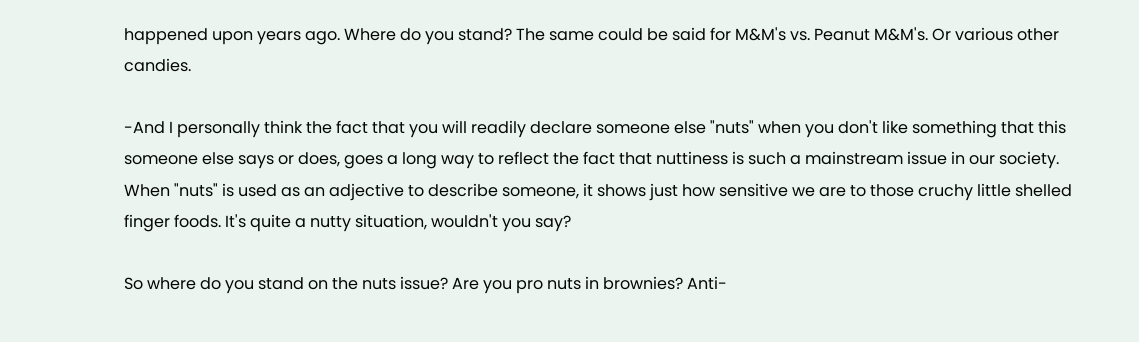happened upon years ago. Where do you stand? The same could be said for M&M's vs. Peanut M&M's. Or various other candies.

-And I personally think the fact that you will readily declare someone else "nuts" when you don't like something that this someone else says or does, goes a long way to reflect the fact that nuttiness is such a mainstream issue in our society. When "nuts" is used as an adjective to describe someone, it shows just how sensitive we are to those cruchy little shelled finger foods. It's quite a nutty situation, wouldn't you say?

So where do you stand on the nuts issue? Are you pro nuts in brownies? Anti-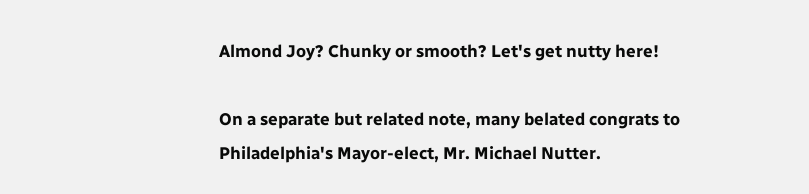Almond Joy? Chunky or smooth? Let's get nutty here!

On a separate but related note, many belated congrats to Philadelphia's Mayor-elect, Mr. Michael Nutter.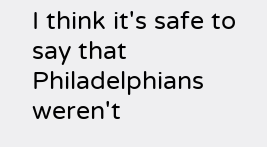I think it's safe to say that Philadelphians weren't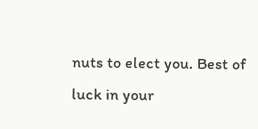nuts to elect you. Best of luck in your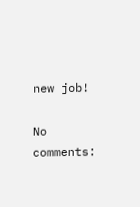new job!

No comments: